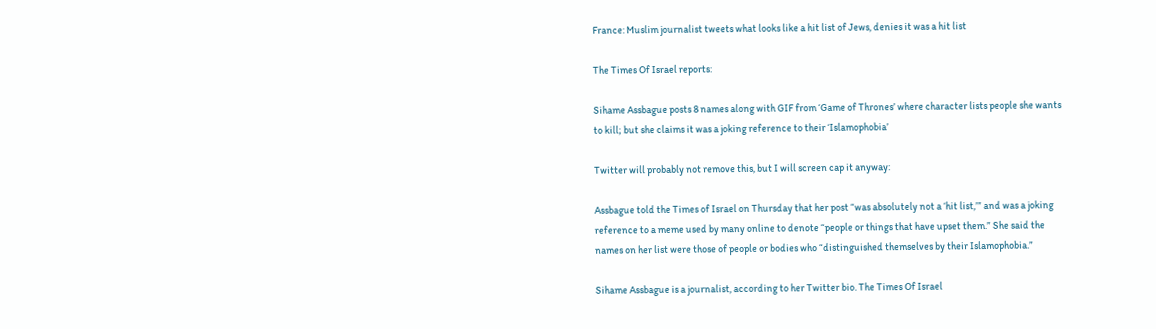France: Muslim journalist tweets what looks like a hit list of Jews, denies it was a hit list

The Times Of Israel reports:

Sihame Assbague posts 8 names along with GIF from ‘Game of Thrones’ where character lists people she wants to kill; but she claims it was a joking reference to their ‘Islamophobia’

Twitter will probably not remove this, but I will screen cap it anyway:

Assbague told the Times of Israel on Thursday that her post “was absolutely not a ‘hit list,’” and was a joking reference to a meme used by many online to denote “people or things that have upset them.” She said the names on her list were those of people or bodies who “distinguished themselves by their Islamophobia.”

Sihame Assbague is a journalist, according to her Twitter bio. The Times Of Israel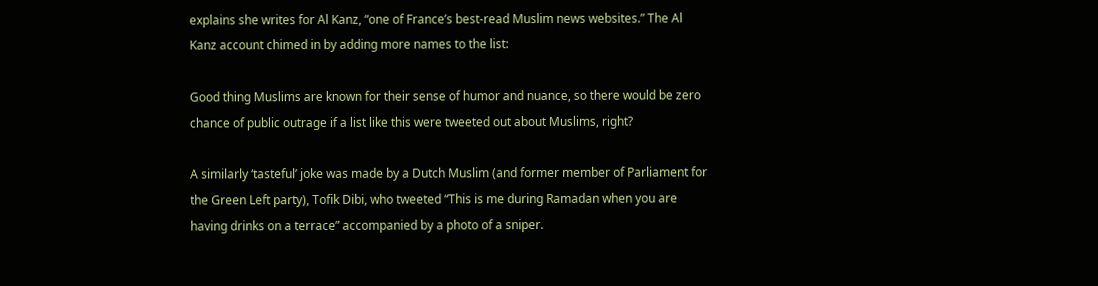explains she writes for Al Kanz, “one of France’s best-read Muslim news websites.” The Al Kanz account chimed in by adding more names to the list:

Good thing Muslims are known for their sense of humor and nuance, so there would be zero chance of public outrage if a list like this were tweeted out about Muslims, right?

A similarly ‘tasteful’ joke was made by a Dutch Muslim (and former member of Parliament for the Green Left party), Tofik Dibi, who tweeted “This is me during Ramadan when you are having drinks on a terrace” accompanied by a photo of a sniper.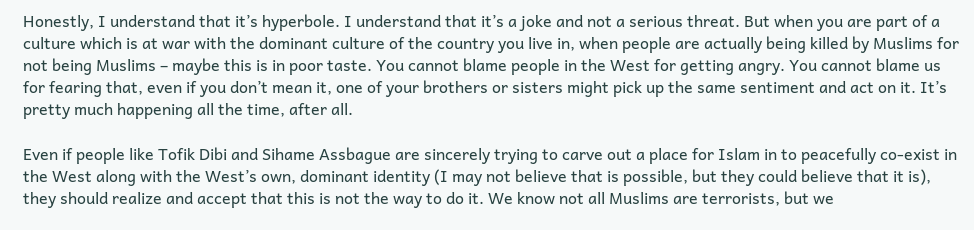Honestly, I understand that it’s hyperbole. I understand that it’s a joke and not a serious threat. But when you are part of a culture which is at war with the dominant culture of the country you live in, when people are actually being killed by Muslims for not being Muslims – maybe this is in poor taste. You cannot blame people in the West for getting angry. You cannot blame us for fearing that, even if you don’t mean it, one of your brothers or sisters might pick up the same sentiment and act on it. It’s pretty much happening all the time, after all.

Even if people like Tofik Dibi and Sihame Assbague are sincerely trying to carve out a place for Islam in to peacefully co-exist in the West along with the West’s own, dominant identity (I may not believe that is possible, but they could believe that it is), they should realize and accept that this is not the way to do it. We know not all Muslims are terrorists, but we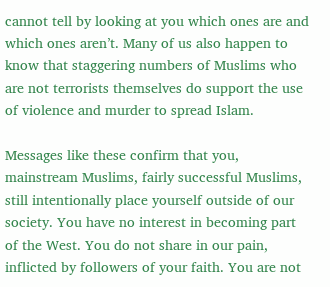cannot tell by looking at you which ones are and which ones aren’t. Many of us also happen to know that staggering numbers of Muslims who are not terrorists themselves do support the use of violence and murder to spread Islam.

Messages like these confirm that you, mainstream Muslims, fairly successful Muslims, still intentionally place yourself outside of our society. You have no interest in becoming part of the West. You do not share in our pain, inflicted by followers of your faith. You are not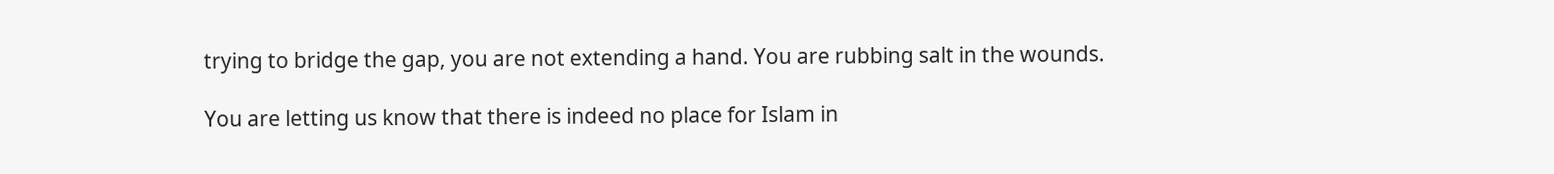trying to bridge the gap, you are not extending a hand. You are rubbing salt in the wounds.

You are letting us know that there is indeed no place for Islam in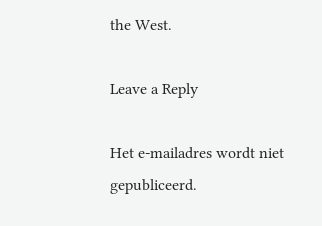the West.

Leave a Reply

Het e-mailadres wordt niet gepubliceerd.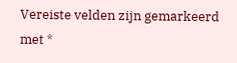Vereiste velden zijn gemarkeerd met *